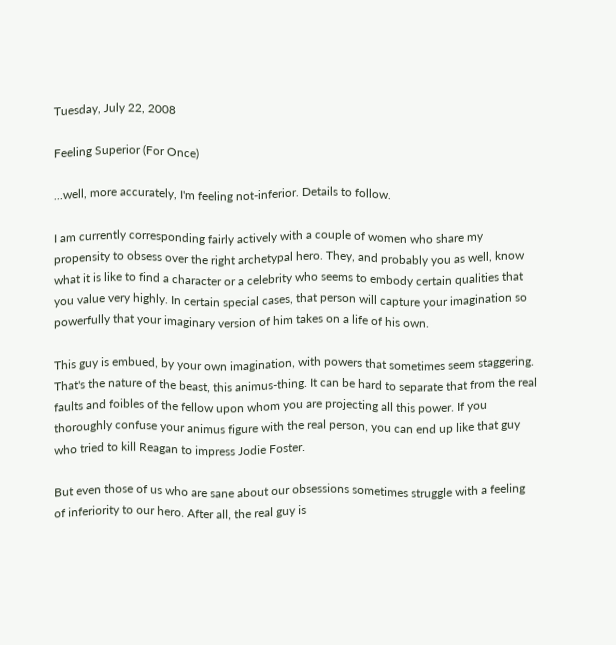Tuesday, July 22, 2008

Feeling Superior (For Once)

...well, more accurately, I'm feeling not-inferior. Details to follow.

I am currently corresponding fairly actively with a couple of women who share my propensity to obsess over the right archetypal hero. They, and probably you as well, know what it is like to find a character or a celebrity who seems to embody certain qualities that you value very highly. In certain special cases, that person will capture your imagination so powerfully that your imaginary version of him takes on a life of his own.

This guy is embued, by your own imagination, with powers that sometimes seem staggering. That's the nature of the beast, this animus-thing. It can be hard to separate that from the real faults and foibles of the fellow upon whom you are projecting all this power. If you thoroughly confuse your animus figure with the real person, you can end up like that guy who tried to kill Reagan to impress Jodie Foster.

But even those of us who are sane about our obsessions sometimes struggle with a feeling of inferiority to our hero. After all, the real guy is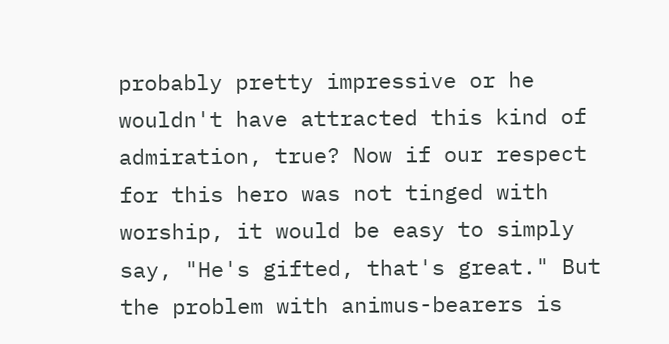probably pretty impressive or he wouldn't have attracted this kind of admiration, true? Now if our respect for this hero was not tinged with worship, it would be easy to simply say, "He's gifted, that's great." But the problem with animus-bearers is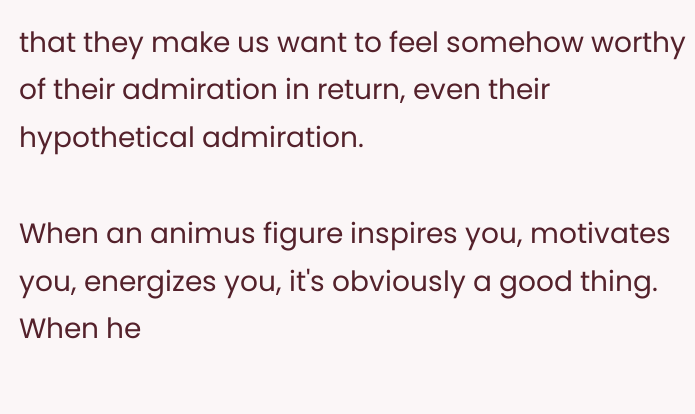that they make us want to feel somehow worthy of their admiration in return, even their hypothetical admiration.

When an animus figure inspires you, motivates you, energizes you, it's obviously a good thing. When he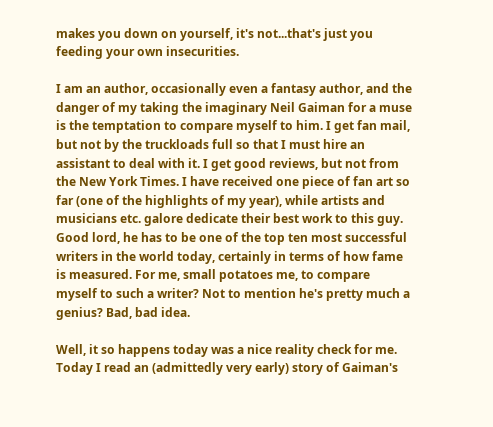makes you down on yourself, it's not...that's just you feeding your own insecurities.

I am an author, occasionally even a fantasy author, and the danger of my taking the imaginary Neil Gaiman for a muse is the temptation to compare myself to him. I get fan mail, but not by the truckloads full so that I must hire an assistant to deal with it. I get good reviews, but not from the New York Times. I have received one piece of fan art so far (one of the highlights of my year), while artists and musicians etc. galore dedicate their best work to this guy. Good lord, he has to be one of the top ten most successful writers in the world today, certainly in terms of how fame is measured. For me, small potatoes me, to compare myself to such a writer? Not to mention he's pretty much a genius? Bad, bad idea.

Well, it so happens today was a nice reality check for me. Today I read an (admittedly very early) story of Gaiman's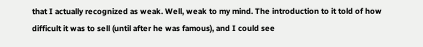that I actually recognized as weak. Well, weak to my mind. The introduction to it told of how difficult it was to sell (until after he was famous), and I could see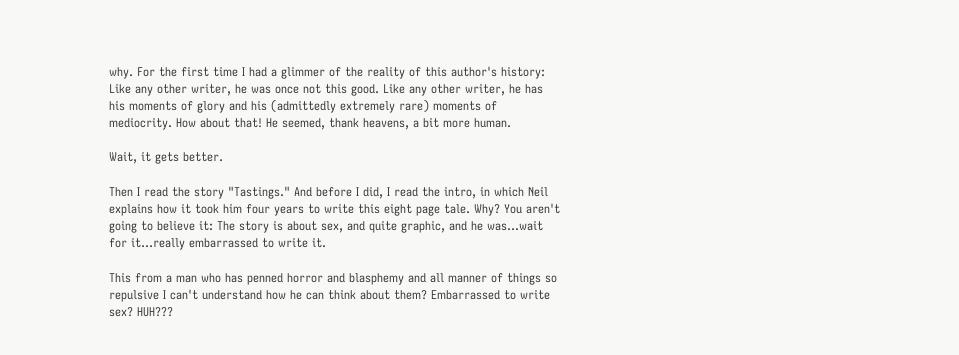why. For the first time I had a glimmer of the reality of this author's history: Like any other writer, he was once not this good. Like any other writer, he has his moments of glory and his (admittedly extremely rare) moments of mediocrity. How about that! He seemed, thank heavens, a bit more human.

Wait, it gets better.

Then I read the story "Tastings." And before I did, I read the intro, in which Neil explains how it took him four years to write this eight page tale. Why? You aren't going to believe it: The story is about sex, and quite graphic, and he was...wait for it...really embarrassed to write it.

This from a man who has penned horror and blasphemy and all manner of things so repulsive I can't understand how he can think about them? Embarrassed to write sex? HUH???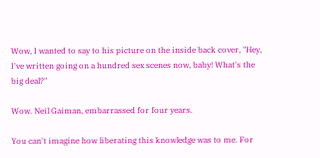Wow, I wanted to say to his picture on the inside back cover, "Hey, I've written going on a hundred sex scenes now, baby! What's the big deal?"

Wow. Neil Gaiman, embarrassed for four years.

You can't imagine how liberating this knowledge was to me. For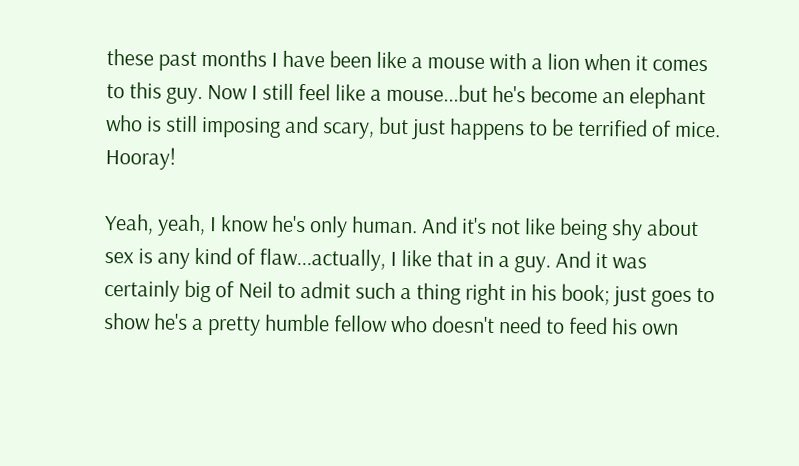these past months I have been like a mouse with a lion when it comes to this guy. Now I still feel like a mouse...but he's become an elephant who is still imposing and scary, but just happens to be terrified of mice. Hooray!

Yeah, yeah, I know he's only human. And it's not like being shy about sex is any kind of flaw...actually, I like that in a guy. And it was certainly big of Neil to admit such a thing right in his book; just goes to show he's a pretty humble fellow who doesn't need to feed his own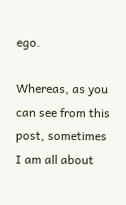ego.

Whereas, as you can see from this post, sometimes I am all about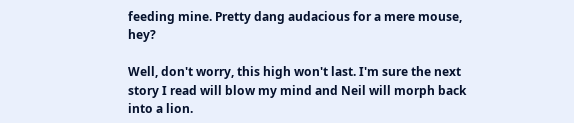feeding mine. Pretty dang audacious for a mere mouse, hey?

Well, don't worry, this high won't last. I'm sure the next story I read will blow my mind and Neil will morph back into a lion.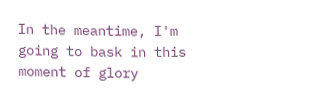In the meantime, I'm going to bask in this moment of glory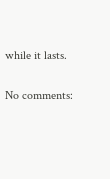while it lasts.

No comments: